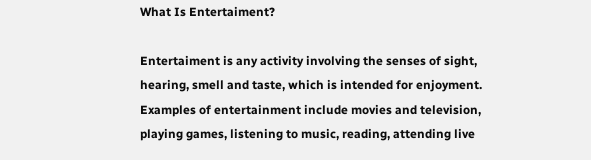What Is Entertaiment?

Entertaiment is any activity involving the senses of sight, hearing, smell and taste, which is intended for enjoyment. Examples of entertainment include movies and television, playing games, listening to music, reading, attending live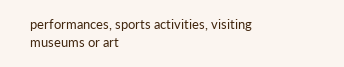performances, sports activities, visiting museums or art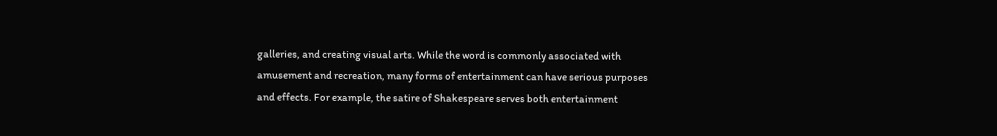galleries, and creating visual arts. While the word is commonly associated with amusement and recreation, many forms of entertainment can have serious purposes and effects. For example, the satire of Shakespeare serves both entertainment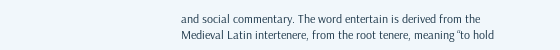and social commentary. The word entertain is derived from the Medieval Latin intertenere, from the root tenere, meaning “to hold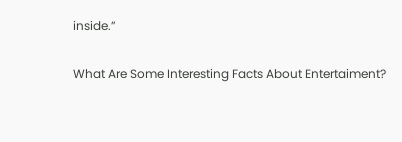inside.”

What Are Some Interesting Facts About Entertaiment?